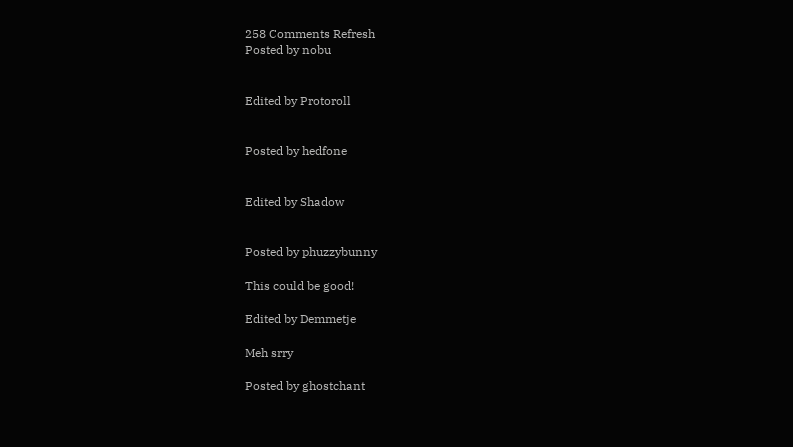258 Comments Refresh
Posted by nobu


Edited by Protoroll


Posted by hedfone


Edited by Shadow


Posted by phuzzybunny

This could be good!

Edited by Demmetje

Meh srry

Posted by ghostchant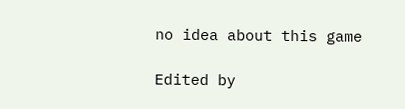no idea about this game

Edited by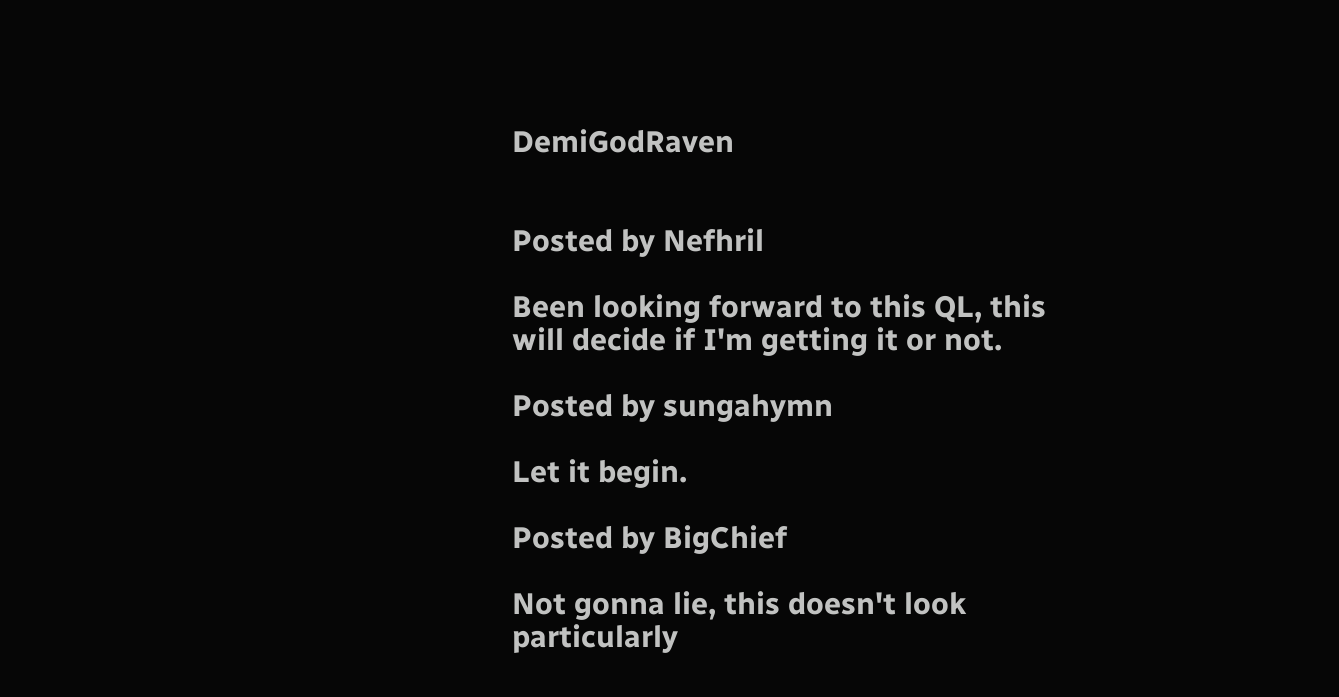DemiGodRaven


Posted by Nefhril

Been looking forward to this QL, this will decide if I'm getting it or not.

Posted by sungahymn

Let it begin.

Posted by BigChief

Not gonna lie, this doesn't look particularly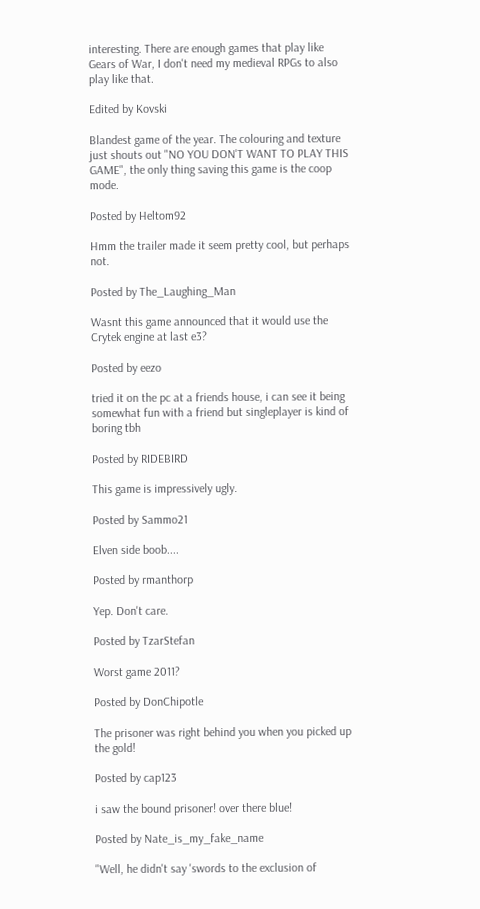interesting. There are enough games that play like Gears of War, I don't need my medieval RPGs to also play like that.

Edited by Kovski

Blandest game of the year. The colouring and texture just shouts out "NO YOU DON'T WANT TO PLAY THIS GAME", the only thing saving this game is the coop mode.

Posted by Heltom92

Hmm the trailer made it seem pretty cool, but perhaps not.

Posted by The_Laughing_Man

Wasnt this game announced that it would use the Crytek engine at last e3?

Posted by eezo

tried it on the pc at a friends house, i can see it being somewhat fun with a friend but singleplayer is kind of boring tbh

Posted by RIDEBIRD

This game is impressively ugly.

Posted by Sammo21

Elven side boob....

Posted by rmanthorp

Yep. Don't care.

Posted by TzarStefan

Worst game 2011?

Posted by DonChipotle

The prisoner was right behind you when you picked up the gold!

Posted by cap123

i saw the bound prisoner! over there blue!

Posted by Nate_is_my_fake_name

"Well, he didn't say 'swords to the exclusion of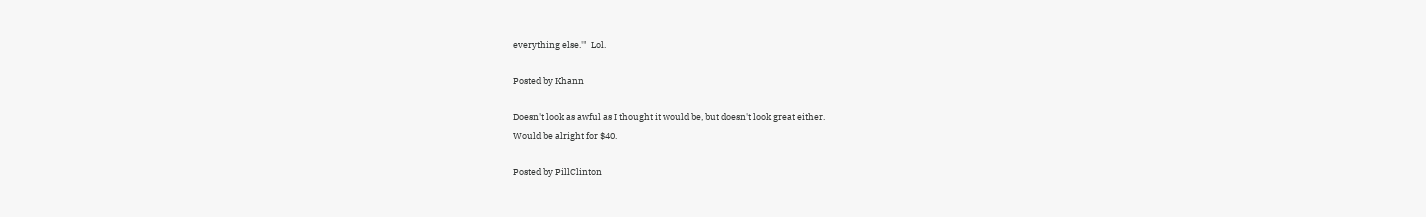everything else.'"  Lol.

Posted by Khann

Doesn't look as awful as I thought it would be, but doesn't look great either.
Would be alright for $40.

Posted by PillClinton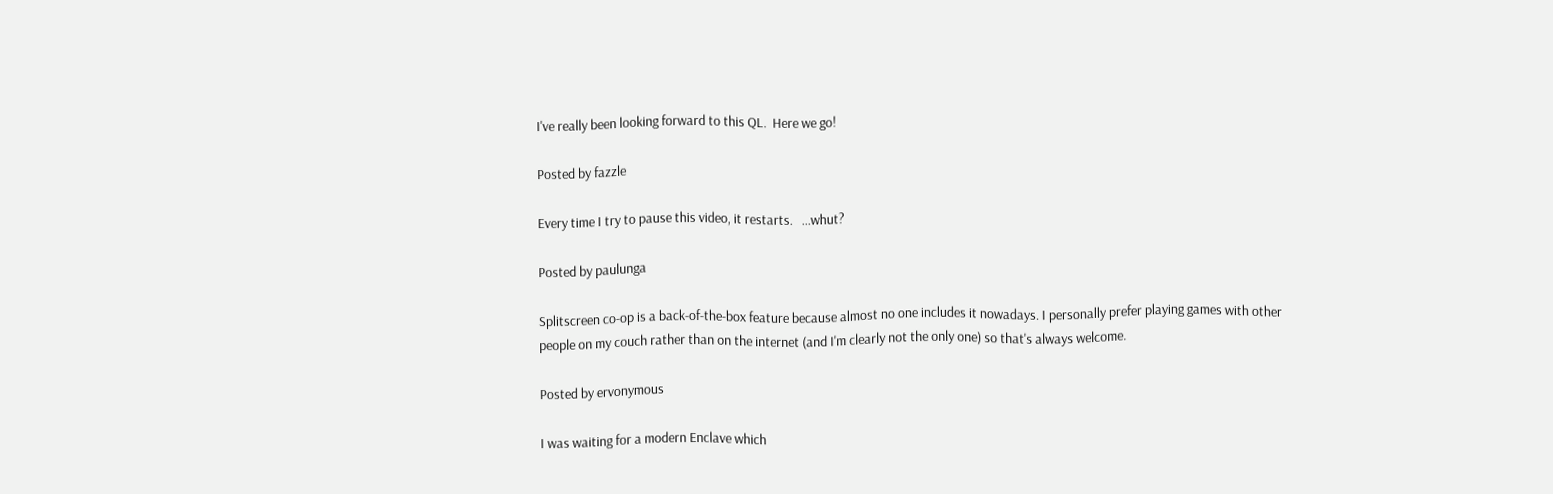I've really been looking forward to this QL.  Here we go!

Posted by fazzle

Every time I try to pause this video, it restarts.   ...whut?

Posted by paulunga

Splitscreen co-op is a back-of-the-box feature because almost no one includes it nowadays. I personally prefer playing games with other people on my couch rather than on the internet (and I'm clearly not the only one) so that's always welcome.

Posted by ervonymous

I was waiting for a modern Enclave which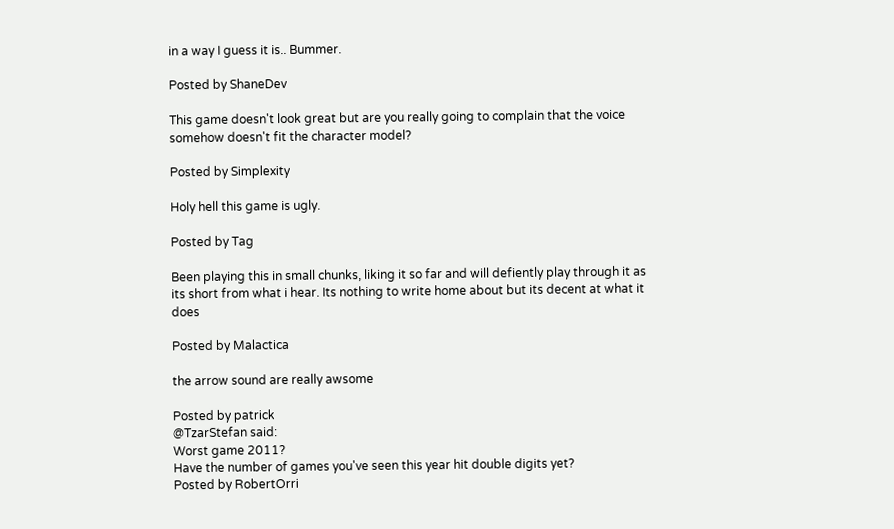in a way I guess it is.. Bummer.

Posted by ShaneDev

This game doesn't look great but are you really going to complain that the voice somehow doesn't fit the character model?

Posted by Simplexity

Holy hell this game is ugly.

Posted by Tag

Been playing this in small chunks, liking it so far and will defiently play through it as its short from what i hear. Its nothing to write home about but its decent at what it does

Posted by Malactica

the arrow sound are really awsome

Posted by patrick
@TzarStefan said:
Worst game 2011?
Have the number of games you've seen this year hit double digits yet?
Posted by RobertOrri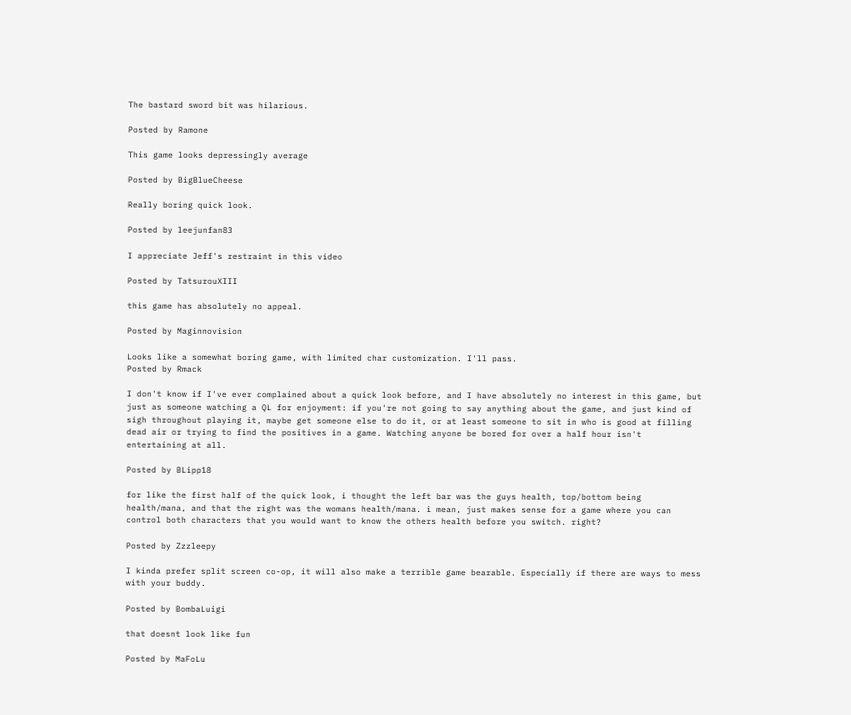The bastard sword bit was hilarious.

Posted by Ramone

This game looks depressingly average

Posted by BigBlueCheese

Really boring quick look.

Posted by leejunfan83

I appreciate Jeff's restraint in this video

Posted by TatsurouXIII

this game has absolutely no appeal.

Posted by Maginnovision

Looks like a somewhat boring game, with limited char customization. I'll pass.
Posted by Rmack

I don't know if I've ever complained about a quick look before, and I have absolutely no interest in this game, but just as someone watching a QL for enjoyment: if you're not going to say anything about the game, and just kind of sigh throughout playing it, maybe get someone else to do it, or at least someone to sit in who is good at filling dead air or trying to find the positives in a game. Watching anyone be bored for over a half hour isn't entertaining at all.

Posted by BLipp18

for like the first half of the quick look, i thought the left bar was the guys health, top/bottom being health/mana, and that the right was the womans health/mana. i mean, just makes sense for a game where you can control both characters that you would want to know the others health before you switch. right?

Posted by Zzzleepy

I kinda prefer split screen co-op, it will also make a terrible game bearable. Especially if there are ways to mess with your buddy.

Posted by BombaLuigi

that doesnt look like fun

Posted by MaFoLu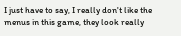I just have to say, I really don't like the menus in this game, they look really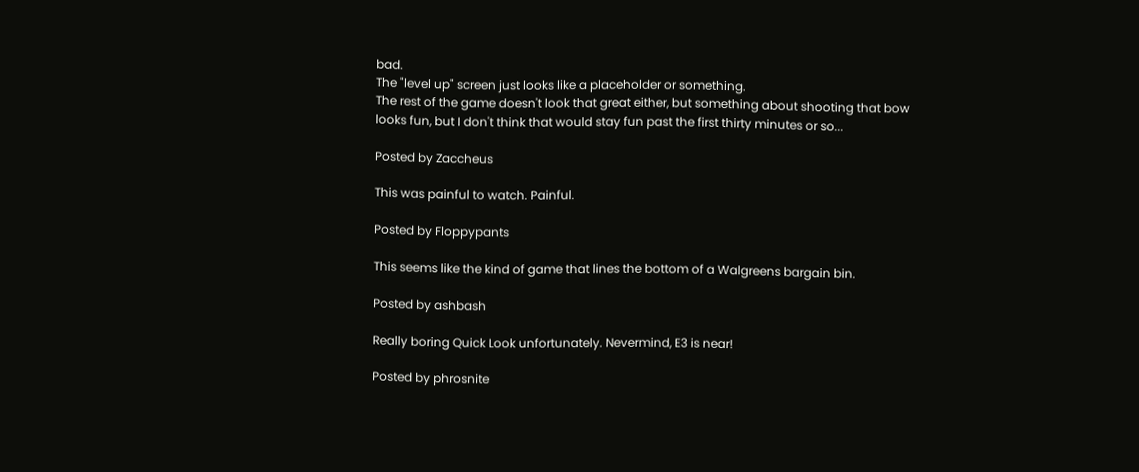bad.
The "level up" screen just looks like a placeholder or something.
The rest of the game doesn't look that great either, but something about shooting that bow looks fun, but I don't think that would stay fun past the first thirty minutes or so...

Posted by Zaccheus

This was painful to watch. Painful.

Posted by Floppypants

This seems like the kind of game that lines the bottom of a Walgreens bargain bin.

Posted by ashbash

Really boring Quick Look unfortunately. Nevermind, E3 is near!

Posted by phrosnite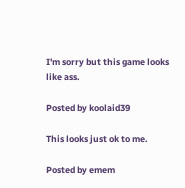I'm sorry but this game looks like ass.

Posted by koolaid39

This looks just ok to me.

Posted by emem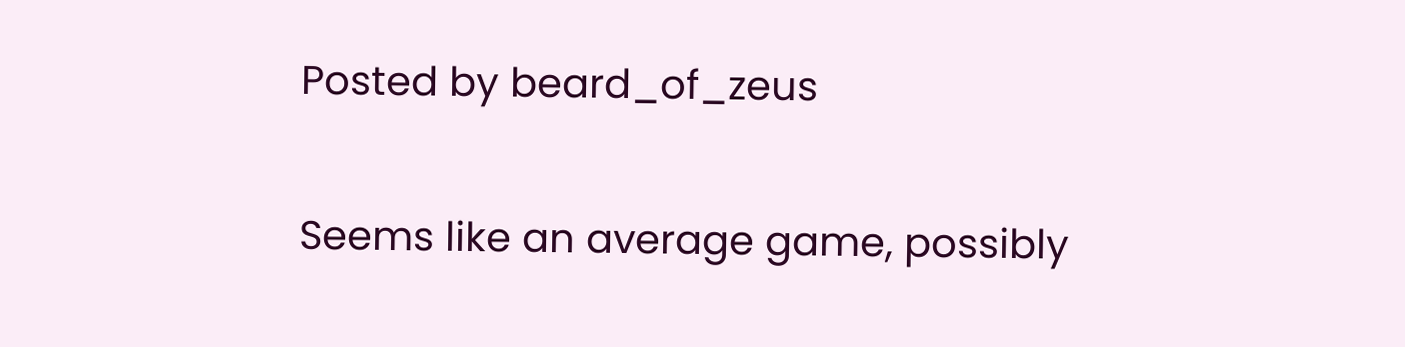Posted by beard_of_zeus

Seems like an average game, possibly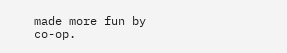made more fun by co-op.